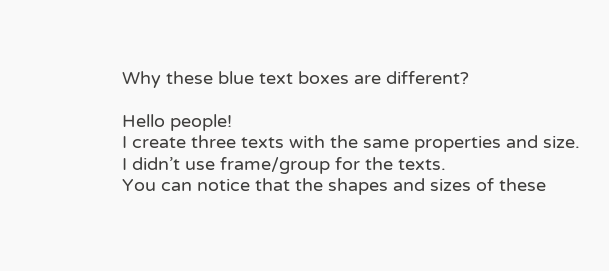Why these blue text boxes are different?

Hello people!
I create three texts with the same properties and size.
I didn’t use frame/group for the texts.
You can notice that the shapes and sizes of these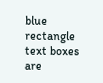blue rectangle text boxes are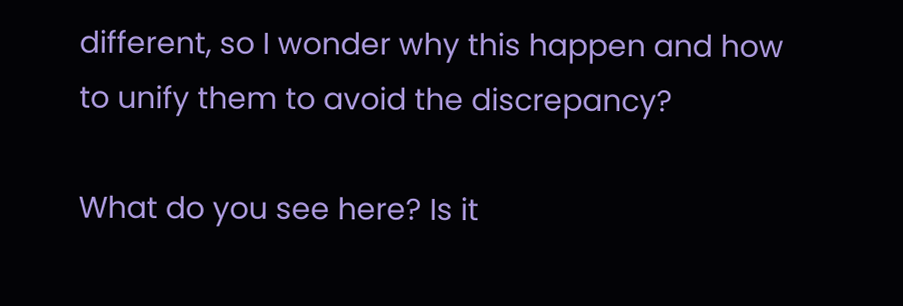different, so I wonder why this happen and how to unify them to avoid the discrepancy?

What do you see here? Is it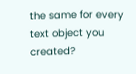the same for every text object you created?